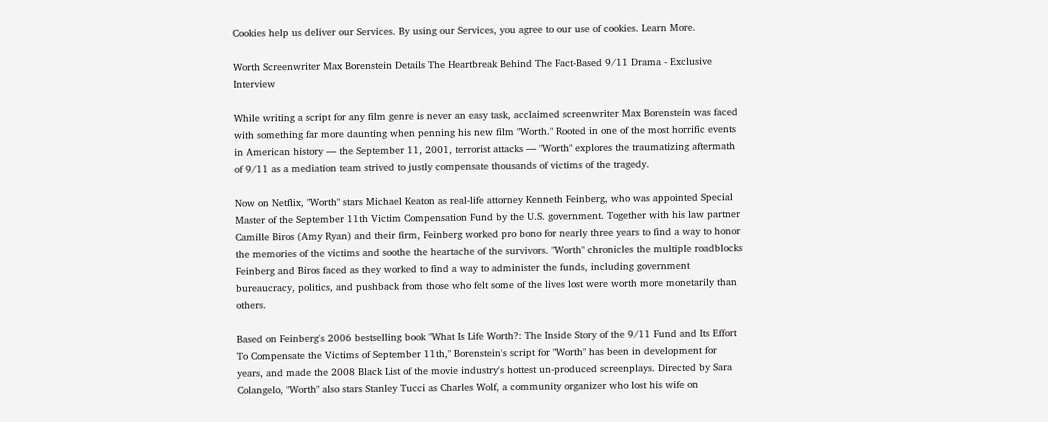Cookies help us deliver our Services. By using our Services, you agree to our use of cookies. Learn More.

Worth Screenwriter Max Borenstein Details The Heartbreak Behind The Fact-Based 9/11 Drama - Exclusive Interview

While writing a script for any film genre is never an easy task, acclaimed screenwriter Max Borenstein was faced with something far more daunting when penning his new film "Worth." Rooted in one of the most horrific events in American history — the September 11, 2001, terrorist attacks — "Worth" explores the traumatizing aftermath of 9/11 as a mediation team strived to justly compensate thousands of victims of the tragedy.

Now on Netflix, "Worth" stars Michael Keaton as real-life attorney Kenneth Feinberg, who was appointed Special Master of the September 11th Victim Compensation Fund by the U.S. government. Together with his law partner Camille Biros (Amy Ryan) and their firm, Feinberg worked pro bono for nearly three years to find a way to honor the memories of the victims and soothe the heartache of the survivors. "Worth" chronicles the multiple roadblocks Feinberg and Biros faced as they worked to find a way to administer the funds, including government bureaucracy, politics, and pushback from those who felt some of the lives lost were worth more monetarily than others.

Based on Feinberg's 2006 bestselling book "What Is Life Worth?: The Inside Story of the 9/11 Fund and Its Effort To Compensate the Victims of September 11th," Borenstein's script for "Worth" has been in development for years, and made the 2008 Black List of the movie industry's hottest un-produced screenplays. Directed by Sara Colangelo, "Worth" also stars Stanley Tucci as Charles Wolf, a community organizer who lost his wife on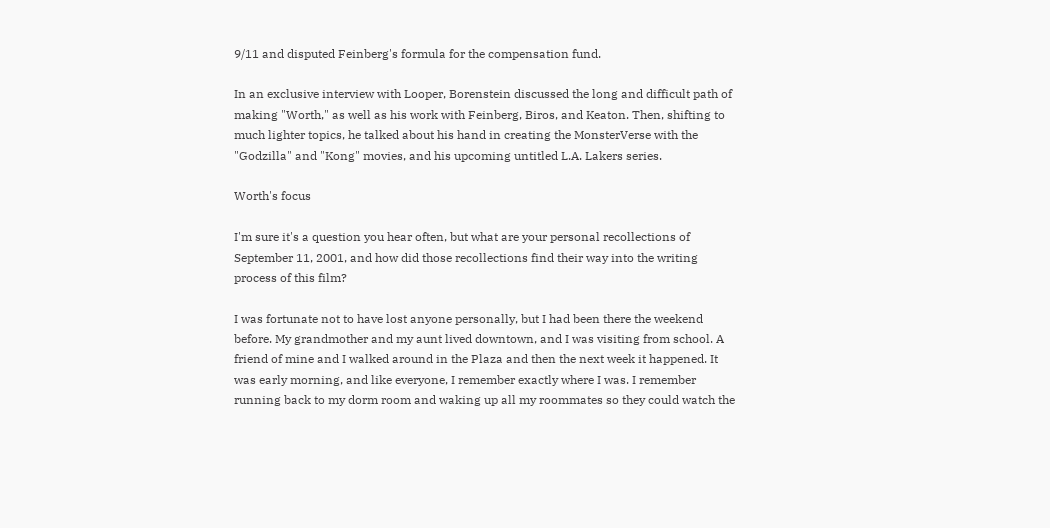9/11 and disputed Feinberg's formula for the compensation fund.

In an exclusive interview with Looper, Borenstein discussed the long and difficult path of making "Worth," as well as his work with Feinberg, Biros, and Keaton. Then, shifting to much lighter topics, he talked about his hand in creating the MonsterVerse with the "Godzilla" and "Kong" movies, and his upcoming untitled L.A. Lakers series.

Worth's focus

I'm sure it's a question you hear often, but what are your personal recollections of September 11, 2001, and how did those recollections find their way into the writing process of this film?

I was fortunate not to have lost anyone personally, but I had been there the weekend before. My grandmother and my aunt lived downtown, and I was visiting from school. A friend of mine and I walked around in the Plaza and then the next week it happened. It was early morning, and like everyone, I remember exactly where I was. I remember running back to my dorm room and waking up all my roommates so they could watch the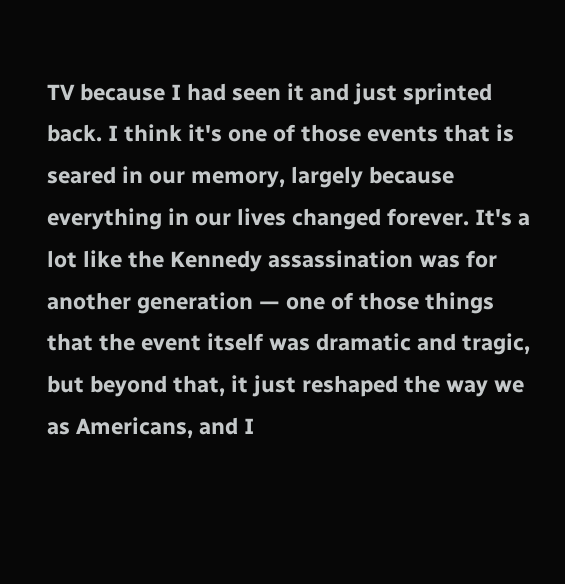TV because I had seen it and just sprinted back. I think it's one of those events that is seared in our memory, largely because everything in our lives changed forever. It's a lot like the Kennedy assassination was for another generation — one of those things that the event itself was dramatic and tragic, but beyond that, it just reshaped the way we as Americans, and I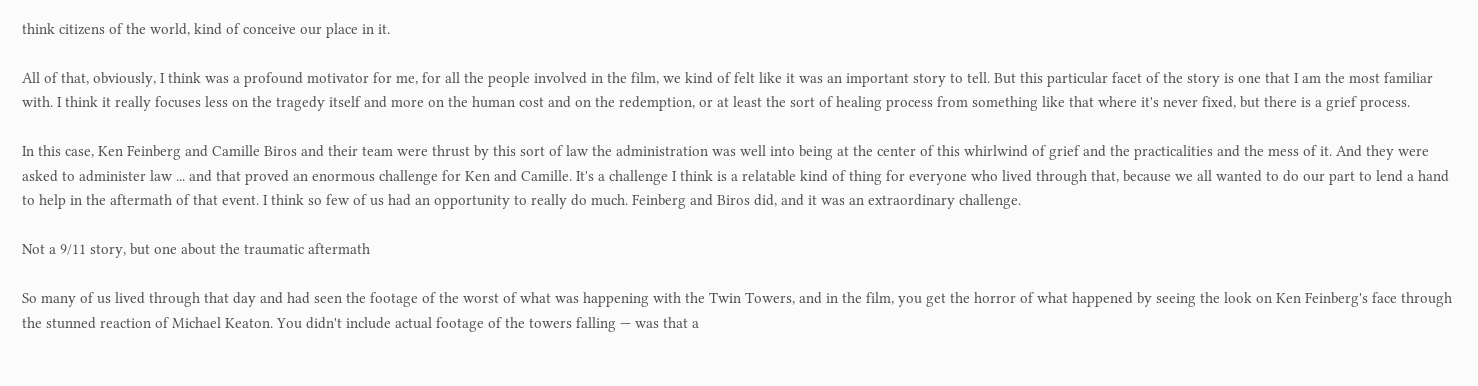think citizens of the world, kind of conceive our place in it.

All of that, obviously, I think was a profound motivator for me, for all the people involved in the film, we kind of felt like it was an important story to tell. But this particular facet of the story is one that I am the most familiar with. I think it really focuses less on the tragedy itself and more on the human cost and on the redemption, or at least the sort of healing process from something like that where it's never fixed, but there is a grief process.

In this case, Ken Feinberg and Camille Biros and their team were thrust by this sort of law the administration was well into being at the center of this whirlwind of grief and the practicalities and the mess of it. And they were asked to administer law ... and that proved an enormous challenge for Ken and Camille. It's a challenge I think is a relatable kind of thing for everyone who lived through that, because we all wanted to do our part to lend a hand to help in the aftermath of that event. I think so few of us had an opportunity to really do much. Feinberg and Biros did, and it was an extraordinary challenge.

Not a 9/11 story, but one about the traumatic aftermath

So many of us lived through that day and had seen the footage of the worst of what was happening with the Twin Towers, and in the film, you get the horror of what happened by seeing the look on Ken Feinberg's face through the stunned reaction of Michael Keaton. You didn't include actual footage of the towers falling — was that a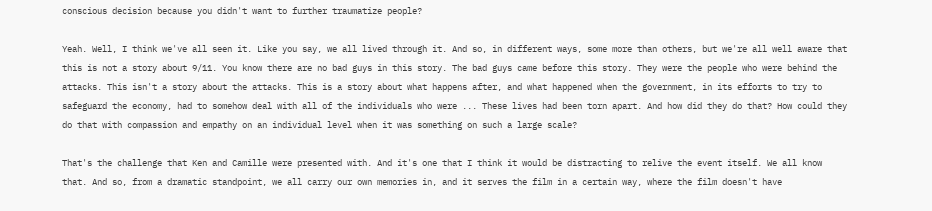conscious decision because you didn't want to further traumatize people?

Yeah. Well, I think we've all seen it. Like you say, we all lived through it. And so, in different ways, some more than others, but we're all well aware that this is not a story about 9/11. You know there are no bad guys in this story. The bad guys came before this story. They were the people who were behind the attacks. This isn't a story about the attacks. This is a story about what happens after, and what happened when the government, in its efforts to try to safeguard the economy, had to somehow deal with all of the individuals who were ... These lives had been torn apart. And how did they do that? How could they do that with compassion and empathy on an individual level when it was something on such a large scale?

That's the challenge that Ken and Camille were presented with. And it's one that I think it would be distracting to relive the event itself. We all know that. And so, from a dramatic standpoint, we all carry our own memories in, and it serves the film in a certain way, where the film doesn't have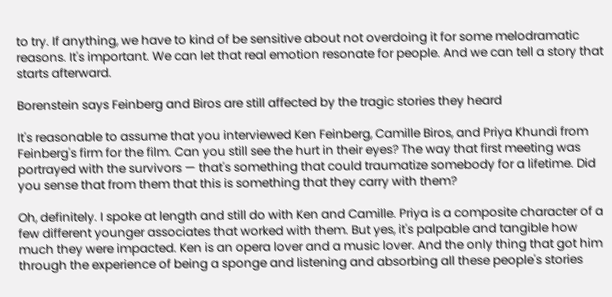to try. If anything, we have to kind of be sensitive about not overdoing it for some melodramatic reasons. It's important. We can let that real emotion resonate for people. And we can tell a story that starts afterward.

Borenstein says Feinberg and Biros are still affected by the tragic stories they heard

It's reasonable to assume that you interviewed Ken Feinberg, Camille Biros, and Priya Khundi from Feinberg's firm for the film. Can you still see the hurt in their eyes? The way that first meeting was portrayed with the survivors — that's something that could traumatize somebody for a lifetime. Did you sense that from them that this is something that they carry with them?

Oh, definitely. I spoke at length and still do with Ken and Camille. Priya is a composite character of a few different younger associates that worked with them. But yes, it's palpable and tangible how much they were impacted. Ken is an opera lover and a music lover. And the only thing that got him through the experience of being a sponge and listening and absorbing all these people's stories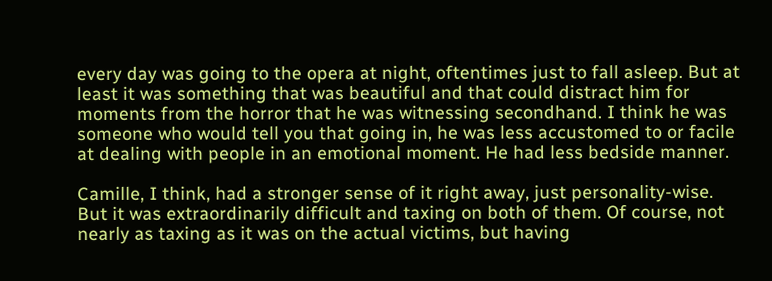every day was going to the opera at night, oftentimes just to fall asleep. But at least it was something that was beautiful and that could distract him for moments from the horror that he was witnessing secondhand. I think he was someone who would tell you that going in, he was less accustomed to or facile at dealing with people in an emotional moment. He had less bedside manner.

Camille, I think, had a stronger sense of it right away, just personality-wise. But it was extraordinarily difficult and taxing on both of them. Of course, not nearly as taxing as it was on the actual victims, but having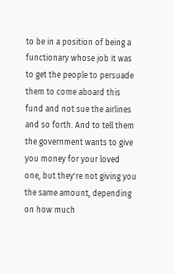to be in a position of being a functionary whose job it was to get the people to persuade them to come aboard this fund and not sue the airlines and so forth. And to tell them the government wants to give you money for your loved one, but they're not giving you the same amount, depending on how much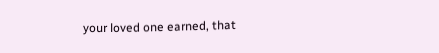your loved one earned, that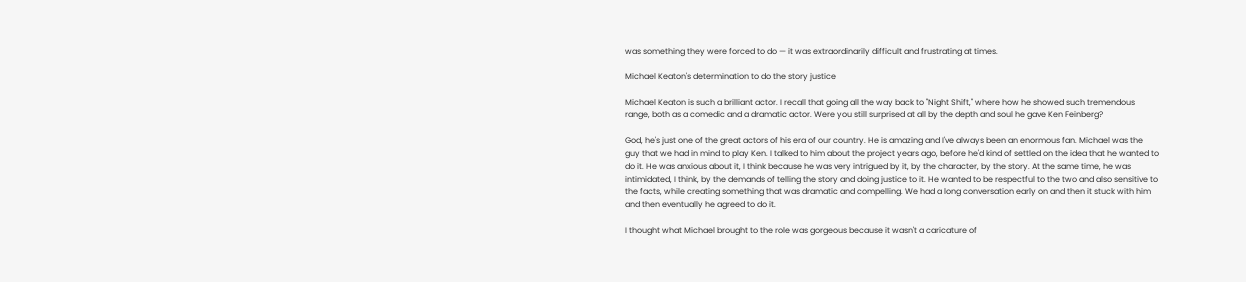was something they were forced to do — it was extraordinarily difficult and frustrating at times.

Michael Keaton's determination to do the story justice

Michael Keaton is such a brilliant actor. I recall that going all the way back to "Night Shift," where how he showed such tremendous range, both as a comedic and a dramatic actor. Were you still surprised at all by the depth and soul he gave Ken Feinberg?

God, he's just one of the great actors of his era of our country. He is amazing and I've always been an enormous fan. Michael was the guy that we had in mind to play Ken. I talked to him about the project years ago, before he'd kind of settled on the idea that he wanted to do it. He was anxious about it, I think because he was very intrigued by it, by the character, by the story. At the same time, he was intimidated, I think, by the demands of telling the story and doing justice to it. He wanted to be respectful to the two and also sensitive to the facts, while creating something that was dramatic and compelling. We had a long conversation early on and then it stuck with him and then eventually he agreed to do it.

I thought what Michael brought to the role was gorgeous because it wasn't a caricature of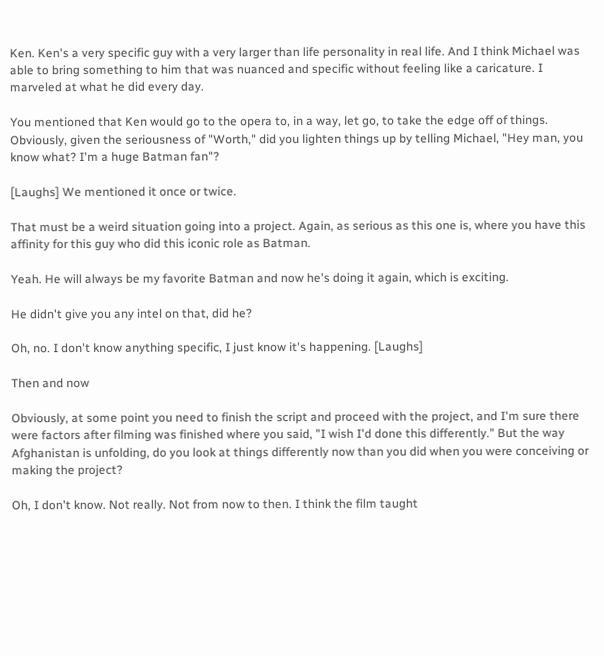Ken. Ken's a very specific guy with a very larger than life personality in real life. And I think Michael was able to bring something to him that was nuanced and specific without feeling like a caricature. I marveled at what he did every day.

You mentioned that Ken would go to the opera to, in a way, let go, to take the edge off of things. Obviously, given the seriousness of "Worth," did you lighten things up by telling Michael, "Hey man, you know what? I'm a huge Batman fan"?

[Laughs] We mentioned it once or twice.

That must be a weird situation going into a project. Again, as serious as this one is, where you have this affinity for this guy who did this iconic role as Batman.

Yeah. He will always be my favorite Batman and now he's doing it again, which is exciting.

He didn't give you any intel on that, did he?

Oh, no. I don't know anything specific, I just know it's happening. [Laughs]

Then and now

Obviously, at some point you need to finish the script and proceed with the project, and I'm sure there were factors after filming was finished where you said, "I wish I'd done this differently." But the way Afghanistan is unfolding, do you look at things differently now than you did when you were conceiving or making the project?

Oh, I don't know. Not really. Not from now to then. I think the film taught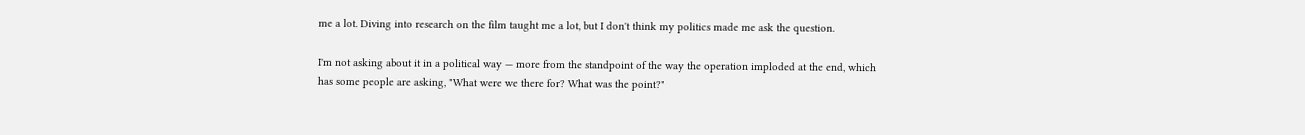me a lot. Diving into research on the film taught me a lot, but I don't think my politics made me ask the question.

I'm not asking about it in a political way — more from the standpoint of the way the operation imploded at the end, which has some people are asking, "What were we there for? What was the point?"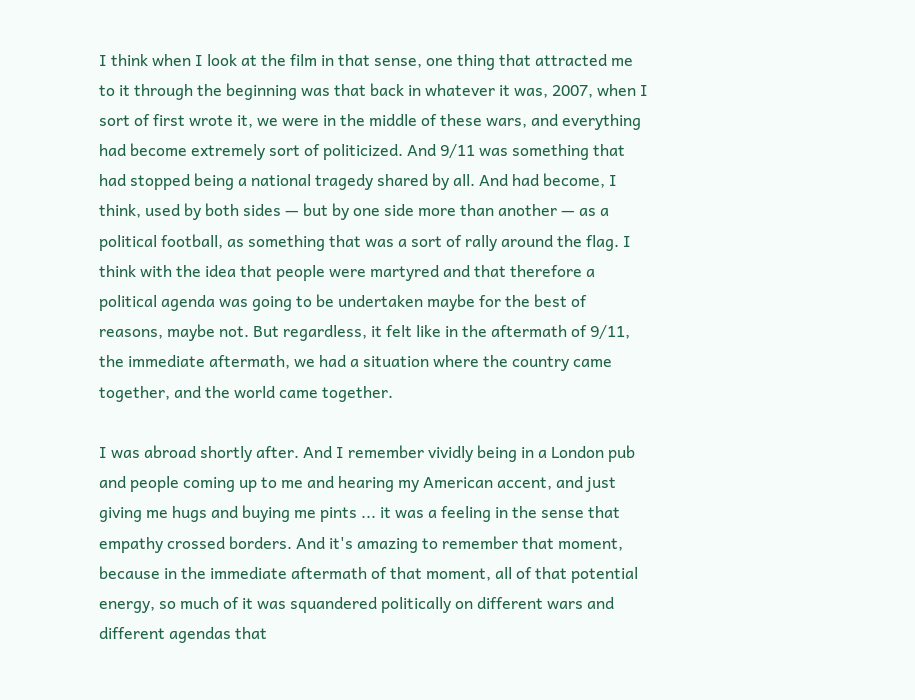I think when I look at the film in that sense, one thing that attracted me to it through the beginning was that back in whatever it was, 2007, when I sort of first wrote it, we were in the middle of these wars, and everything had become extremely sort of politicized. And 9/11 was something that had stopped being a national tragedy shared by all. And had become, I think, used by both sides — but by one side more than another — as a political football, as something that was a sort of rally around the flag. I think with the idea that people were martyred and that therefore a political agenda was going to be undertaken maybe for the best of reasons, maybe not. But regardless, it felt like in the aftermath of 9/11, the immediate aftermath, we had a situation where the country came together, and the world came together.

I was abroad shortly after. And I remember vividly being in a London pub and people coming up to me and hearing my American accent, and just giving me hugs and buying me pints ... it was a feeling in the sense that empathy crossed borders. And it's amazing to remember that moment, because in the immediate aftermath of that moment, all of that potential energy, so much of it was squandered politically on different wars and different agendas that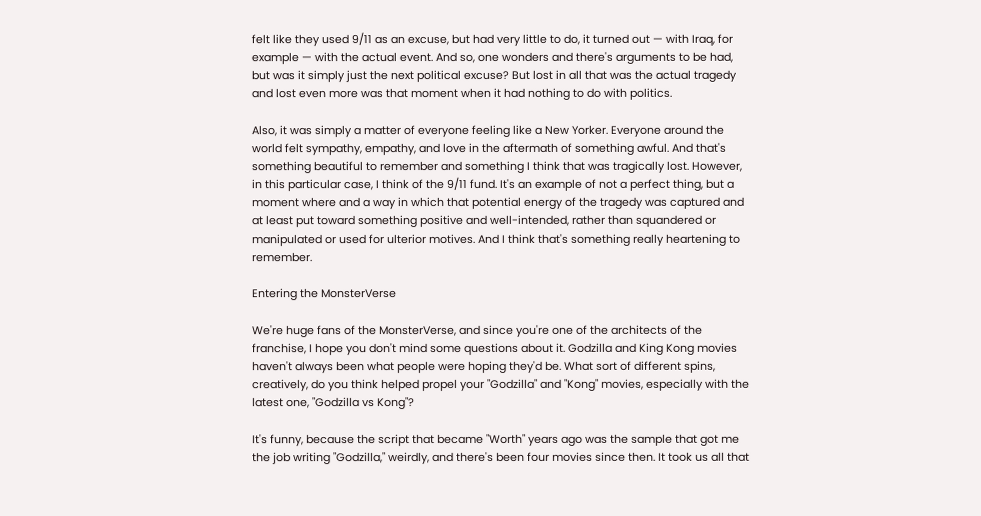felt like they used 9/11 as an excuse, but had very little to do, it turned out — with Iraq, for example — with the actual event. And so, one wonders and there's arguments to be had, but was it simply just the next political excuse? But lost in all that was the actual tragedy and lost even more was that moment when it had nothing to do with politics.

Also, it was simply a matter of everyone feeling like a New Yorker. Everyone around the world felt sympathy, empathy, and love in the aftermath of something awful. And that's something beautiful to remember and something I think that was tragically lost. However, in this particular case, I think of the 9/11 fund. It's an example of not a perfect thing, but a moment where and a way in which that potential energy of the tragedy was captured and at least put toward something positive and well-intended, rather than squandered or manipulated or used for ulterior motives. And I think that's something really heartening to remember.

Entering the MonsterVerse

We're huge fans of the MonsterVerse, and since you're one of the architects of the franchise, I hope you don't mind some questions about it. Godzilla and King Kong movies haven't always been what people were hoping they'd be. What sort of different spins, creatively, do you think helped propel your "Godzilla" and "Kong" movies, especially with the latest one, "Godzilla vs Kong"?

It's funny, because the script that became "Worth" years ago was the sample that got me the job writing "Godzilla," weirdly, and there's been four movies since then. It took us all that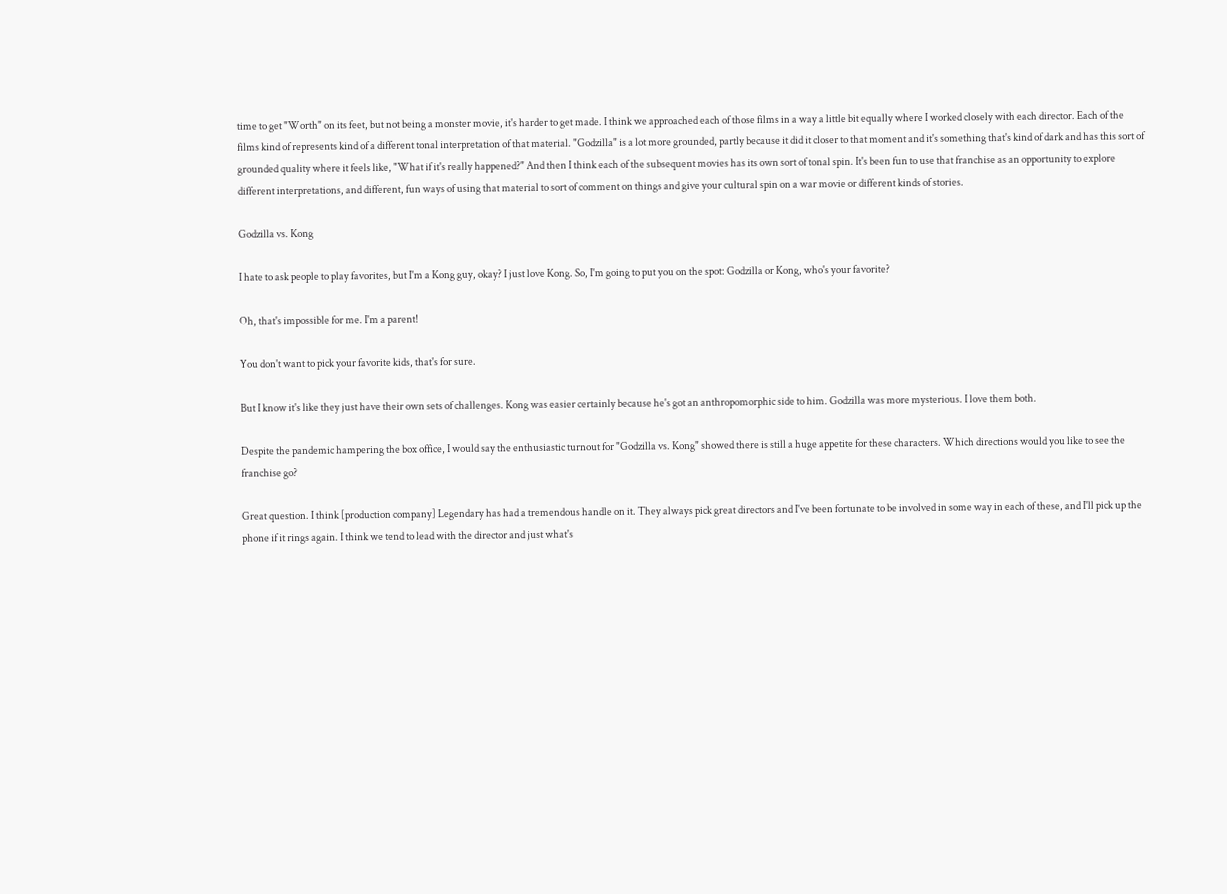time to get "Worth" on its feet, but not being a monster movie, it's harder to get made. I think we approached each of those films in a way a little bit equally where I worked closely with each director. Each of the films kind of represents kind of a different tonal interpretation of that material. "Godzilla" is a lot more grounded, partly because it did it closer to that moment and it's something that's kind of dark and has this sort of grounded quality where it feels like, "What if it's really happened?" And then I think each of the subsequent movies has its own sort of tonal spin. It's been fun to use that franchise as an opportunity to explore different interpretations, and different, fun ways of using that material to sort of comment on things and give your cultural spin on a war movie or different kinds of stories.

Godzilla vs. Kong

I hate to ask people to play favorites, but I'm a Kong guy, okay? I just love Kong. So, I'm going to put you on the spot: Godzilla or Kong, who's your favorite?

Oh, that's impossible for me. I'm a parent!

You don't want to pick your favorite kids, that's for sure.

But I know it's like they just have their own sets of challenges. Kong was easier certainly because he's got an anthropomorphic side to him. Godzilla was more mysterious. I love them both.

Despite the pandemic hampering the box office, I would say the enthusiastic turnout for "Godzilla vs. Kong" showed there is still a huge appetite for these characters. Which directions would you like to see the franchise go?

Great question. I think [production company] Legendary has had a tremendous handle on it. They always pick great directors and I've been fortunate to be involved in some way in each of these, and I'll pick up the phone if it rings again. I think we tend to lead with the director and just what's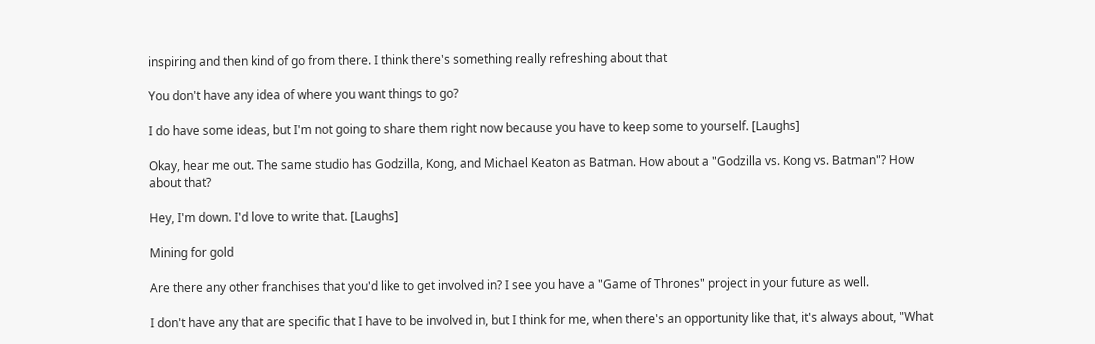inspiring and then kind of go from there. I think there's something really refreshing about that

You don't have any idea of where you want things to go?

I do have some ideas, but I'm not going to share them right now because you have to keep some to yourself. [Laughs]

Okay, hear me out. The same studio has Godzilla, Kong, and Michael Keaton as Batman. How about a "Godzilla vs. Kong vs. Batman"? How about that?

Hey, I'm down. I'd love to write that. [Laughs]

Mining for gold

Are there any other franchises that you'd like to get involved in? I see you have a "Game of Thrones" project in your future as well.

I don't have any that are specific that I have to be involved in, but I think for me, when there's an opportunity like that, it's always about, "What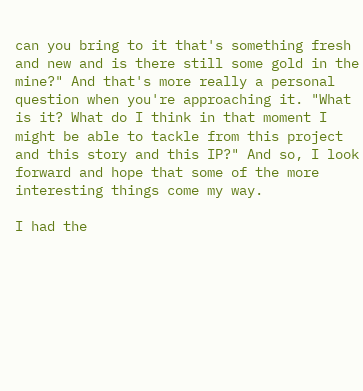can you bring to it that's something fresh and new and is there still some gold in the mine?" And that's more really a personal question when you're approaching it. "What is it? What do I think in that moment I might be able to tackle from this project and this story and this IP?" And so, I look forward and hope that some of the more interesting things come my way.

I had the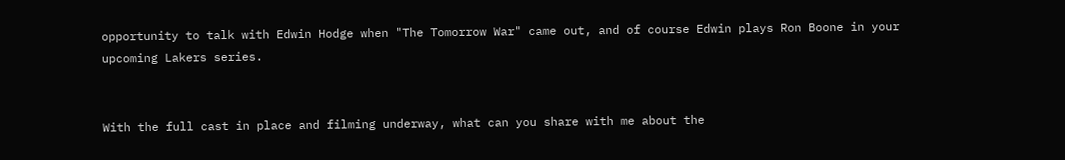opportunity to talk with Edwin Hodge when "The Tomorrow War" came out, and of course Edwin plays Ron Boone in your upcoming Lakers series.


With the full cast in place and filming underway, what can you share with me about the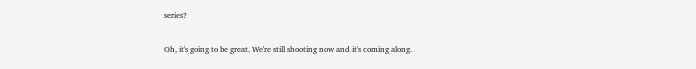series?

Oh, it's going to be great. We're still shooting now and it's coming along.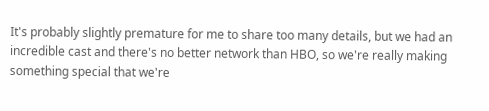It's probably slightly premature for me to share too many details, but we had an incredible cast and there's no better network than HBO, so we're really making something special that we're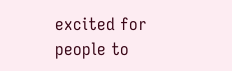excited for people to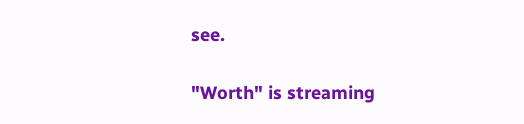see.

"Worth" is streaming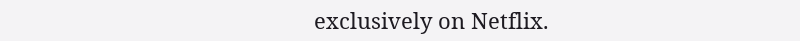exclusively on Netflix.